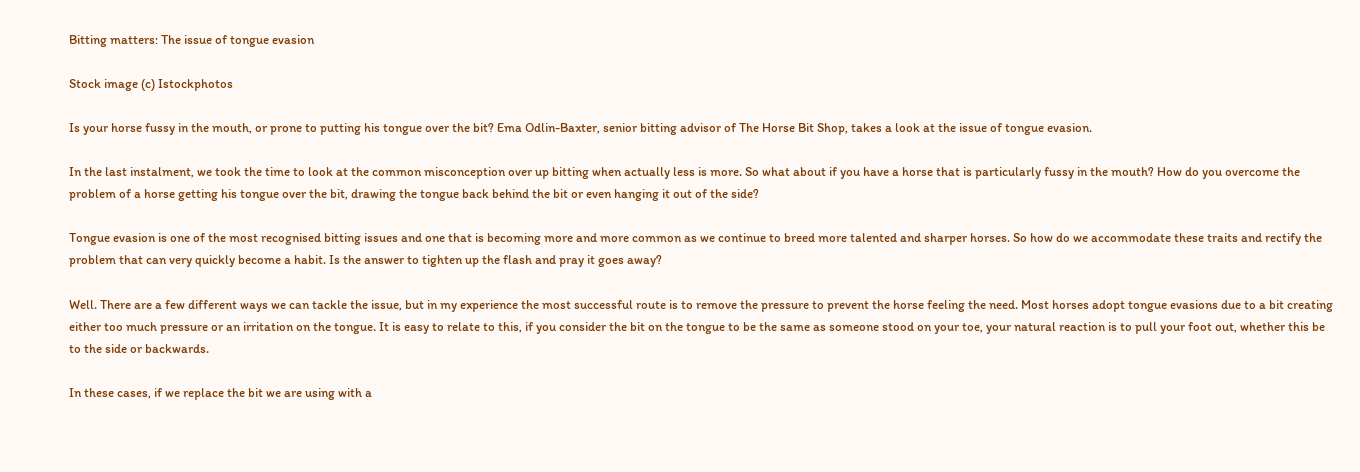Bitting matters: The issue of tongue evasion

Stock image (c) Istockphotos

Is your horse fussy in the mouth, or prone to putting his tongue over the bit? Ema Odlin-Baxter, senior bitting advisor of The Horse Bit Shop, takes a look at the issue of tongue evasion.

In the last instalment, we took the time to look at the common misconception over up bitting when actually less is more. So what about if you have a horse that is particularly fussy in the mouth? How do you overcome the problem of a horse getting his tongue over the bit, drawing the tongue back behind the bit or even hanging it out of the side?

Tongue evasion is one of the most recognised bitting issues and one that is becoming more and more common as we continue to breed more talented and sharper horses. So how do we accommodate these traits and rectify the problem that can very quickly become a habit. Is the answer to tighten up the flash and pray it goes away?

Well. There are a few different ways we can tackle the issue, but in my experience the most successful route is to remove the pressure to prevent the horse feeling the need. Most horses adopt tongue evasions due to a bit creating either too much pressure or an irritation on the tongue. It is easy to relate to this, if you consider the bit on the tongue to be the same as someone stood on your toe, your natural reaction is to pull your foot out, whether this be to the side or backwards.

In these cases, if we replace the bit we are using with a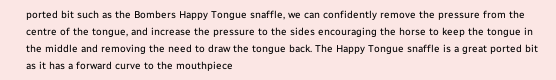ported bit such as the Bombers Happy Tongue snaffle, we can confidently remove the pressure from the centre of the tongue, and increase the pressure to the sides encouraging the horse to keep the tongue in the middle and removing the need to draw the tongue back. The Happy Tongue snaffle is a great ported bit as it has a forward curve to the mouthpiece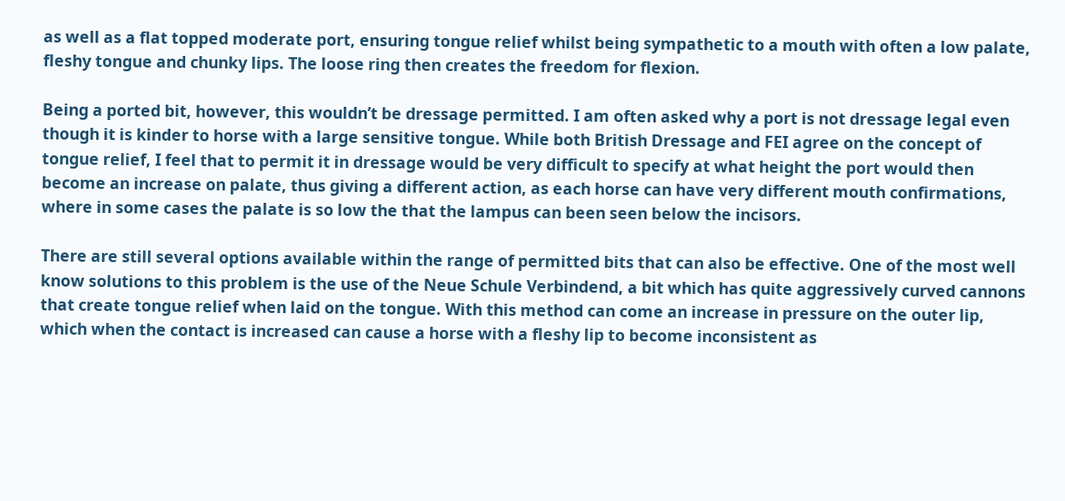as well as a flat topped moderate port, ensuring tongue relief whilst being sympathetic to a mouth with often a low palate, fleshy tongue and chunky lips. The loose ring then creates the freedom for flexion.

Being a ported bit, however, this wouldn’t be dressage permitted. I am often asked why a port is not dressage legal even though it is kinder to horse with a large sensitive tongue. While both British Dressage and FEI agree on the concept of tongue relief, I feel that to permit it in dressage would be very difficult to specify at what height the port would then become an increase on palate, thus giving a different action, as each horse can have very different mouth confirmations, where in some cases the palate is so low the that the lampus can been seen below the incisors.

There are still several options available within the range of permitted bits that can also be effective. One of the most well know solutions to this problem is the use of the Neue Schule Verbindend, a bit which has quite aggressively curved cannons that create tongue relief when laid on the tongue. With this method can come an increase in pressure on the outer lip, which when the contact is increased can cause a horse with a fleshy lip to become inconsistent as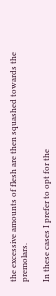the excessive amounts of flesh are then squashed towards the premolars.

In these cases I prefer to opt for the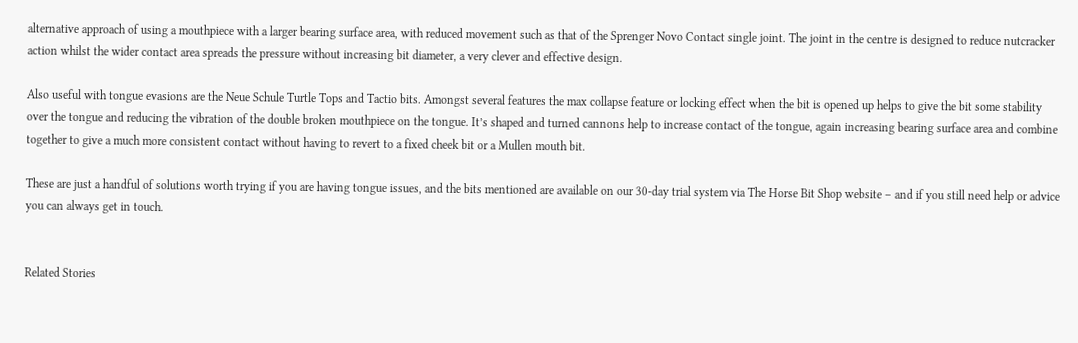alternative approach of using a mouthpiece with a larger bearing surface area, with reduced movement such as that of the Sprenger Novo Contact single joint. The joint in the centre is designed to reduce nutcracker action whilst the wider contact area spreads the pressure without increasing bit diameter, a very clever and effective design.

Also useful with tongue evasions are the Neue Schule Turtle Tops and Tactio bits. Amongst several features the max collapse feature or locking effect when the bit is opened up helps to give the bit some stability over the tongue and reducing the vibration of the double broken mouthpiece on the tongue. It’s shaped and turned cannons help to increase contact of the tongue, again increasing bearing surface area and combine together to give a much more consistent contact without having to revert to a fixed cheek bit or a Mullen mouth bit.

These are just a handful of solutions worth trying if you are having tongue issues, and the bits mentioned are available on our 30-day trial system via The Horse Bit Shop website – and if you still need help or advice you can always get in touch.


Related Stories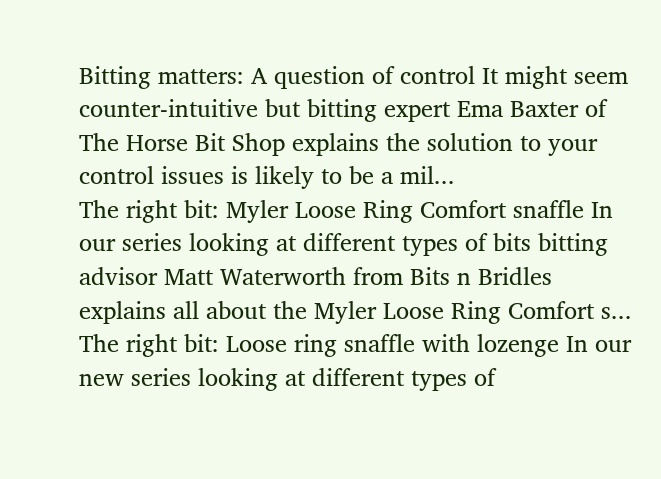Bitting matters: A question of control It might seem counter-intuitive but bitting expert Ema Baxter of The Horse Bit Shop explains the solution to your control issues is likely to be a mil...
The right bit: Myler Loose Ring Comfort snaffle In our series looking at different types of bits bitting advisor Matt Waterworth from Bits n Bridles explains all about the Myler Loose Ring Comfort s...
The right bit: Loose ring snaffle with lozenge In our new series looking at different types of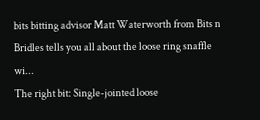bits bitting advisor Matt Waterworth from Bits n Bridles tells you all about the loose ring snaffle wi...
The right bit: Single-jointed loose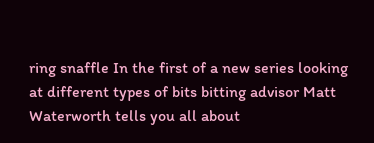ring snaffle In the first of a new series looking at different types of bits bitting advisor Matt Waterworth tells you all about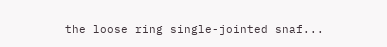the loose ring single-jointed snaf...